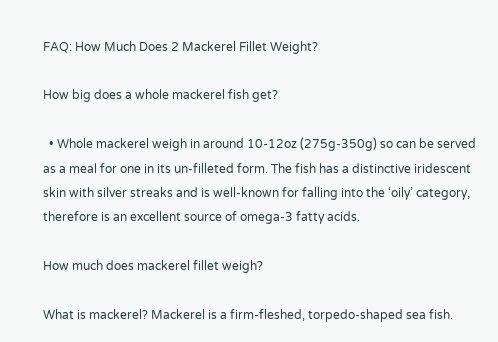FAQ: How Much Does 2 Mackerel Fillet Weight?

How big does a whole mackerel fish get?

  • Whole mackerel weigh in around 10-12oz (275g-350g) so can be served as a meal for one in its un-filleted form. The fish has a distinctive iridescent skin with silver streaks and is well-known for falling into the ‘oily’ category, therefore is an excellent source of omega-3 fatty acids.

How much does mackerel fillet weigh?

What is mackerel? Mackerel is a firm-fleshed, torpedo-shaped sea fish.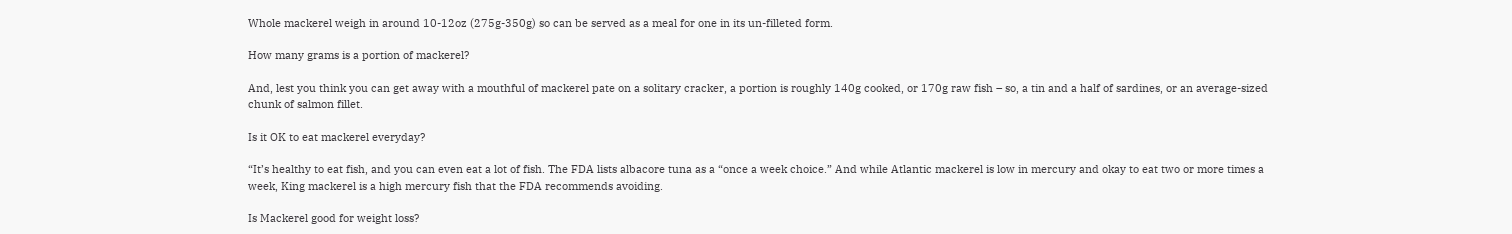Whole mackerel weigh in around 10-12oz (275g-350g) so can be served as a meal for one in its un-filleted form.

How many grams is a portion of mackerel?

And, lest you think you can get away with a mouthful of mackerel pate on a solitary cracker, a portion is roughly 140g cooked, or 170g raw fish – so, a tin and a half of sardines, or an average-sized chunk of salmon fillet.

Is it OK to eat mackerel everyday?

“It’s healthy to eat fish, and you can even eat a lot of fish. The FDA lists albacore tuna as a “once a week choice.” And while Atlantic mackerel is low in mercury and okay to eat two or more times a week, King mackerel is a high mercury fish that the FDA recommends avoiding.

Is Mackerel good for weight loss?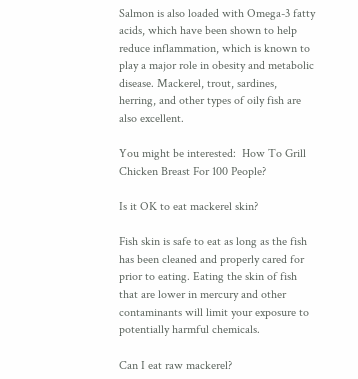Salmon is also loaded with Omega-3 fatty acids, which have been shown to help reduce inflammation, which is known to play a major role in obesity and metabolic disease. Mackerel, trout, sardines, herring, and other types of oily fish are also excellent.

You might be interested:  How To Grill Chicken Breast For 100 People?

Is it OK to eat mackerel skin?

Fish skin is safe to eat as long as the fish has been cleaned and properly cared for prior to eating. Eating the skin of fish that are lower in mercury and other contaminants will limit your exposure to potentially harmful chemicals.

Can I eat raw mackerel?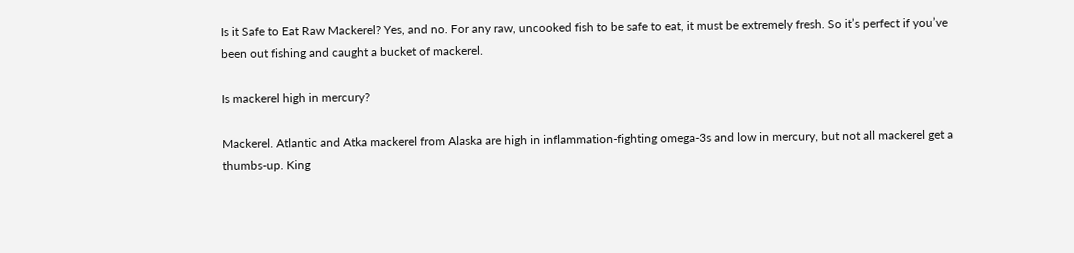Is it Safe to Eat Raw Mackerel? Yes, and no. For any raw, uncooked fish to be safe to eat, it must be extremely fresh. So it’s perfect if you’ve been out fishing and caught a bucket of mackerel.

Is mackerel high in mercury?

Mackerel. Atlantic and Atka mackerel from Alaska are high in inflammation-fighting omega-3s and low in mercury, but not all mackerel get a thumbs-up. King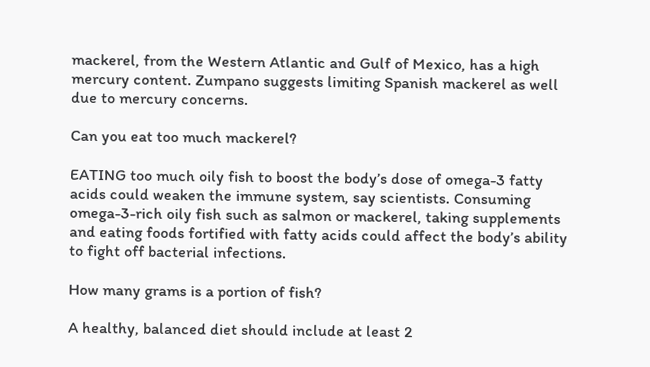mackerel, from the Western Atlantic and Gulf of Mexico, has a high mercury content. Zumpano suggests limiting Spanish mackerel as well due to mercury concerns.

Can you eat too much mackerel?

EATING too much oily fish to boost the body’s dose of omega-3 fatty acids could weaken the immune system, say scientists. Consuming omega-3-rich oily fish such as salmon or mackerel, taking supplements and eating foods fortified with fatty acids could affect the body’s ability to fight off bacterial infections.

How many grams is a portion of fish?

A healthy, balanced diet should include at least 2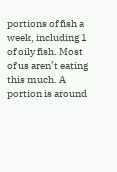portions of fish a week, including 1 of oily fish. Most of us aren’t eating this much. A portion is around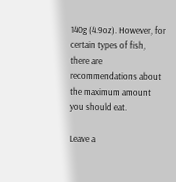140g (4.9oz). However, for certain types of fish, there are recommendations about the maximum amount you should eat.

Leave a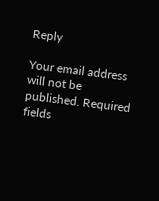Reply

Your email address will not be published. Required fields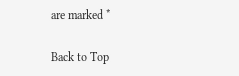are marked *

Back to Top